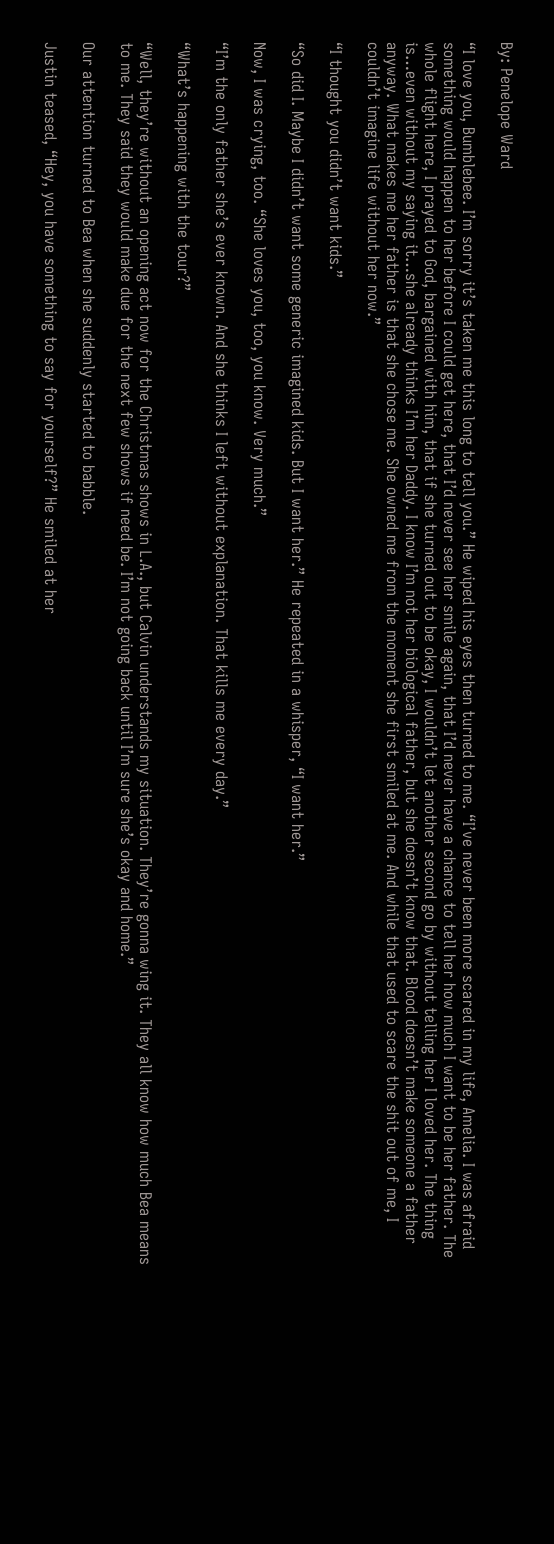By: Penelope Ward

“I love you, Bumblebee. I’m sorry it’s taken me this long to tell you.” He wiped his eyes then turned to me. “I’ve never been more scared in my life, Amelia. I was afraid something would happen to her before I could get here, that I’d never see her smile again, that I’d never have a chance to tell her how much I want to be her father. The whole flight here, I prayed to God, bargained with him, that if she turned out to be okay, I wouldn’t let another second go by without telling her I loved her. The thing is…even without my saying it…she already thinks I’m her Daddy. I know I’m not her biological father, but she doesn’t know that. Blood doesn’t make someone a father anyway. What makes me her father is that she chose me. She owned me from the moment she first smiled at me. And while that used to scare the shit out of me, I couldn’t imagine life without her now.”

“I thought you didn’t want kids.”

“So did I. Maybe I didn’t want some generic imagined kids. But I want her.” He repeated in a whisper, “I want her.”

Now, I was crying, too. “She loves you, too, you know. Very much.”

“I’m the only father she’s ever known. And she thinks I left without explanation. That kills me every day.”

“What’s happening with the tour?”

“Well, they’re without an opening act now for the Christmas shows in L.A., but Calvin understands my situation. They’re gonna wing it. They all know how much Bea means to me. They said they would make due for the next few shows if need be. I’m not going back until I’m sure she’s okay and home.”

Our attention turned to Bea when she suddenly started to babble.

Justin teased, “Hey, you have something to say for yourself?” He smiled at her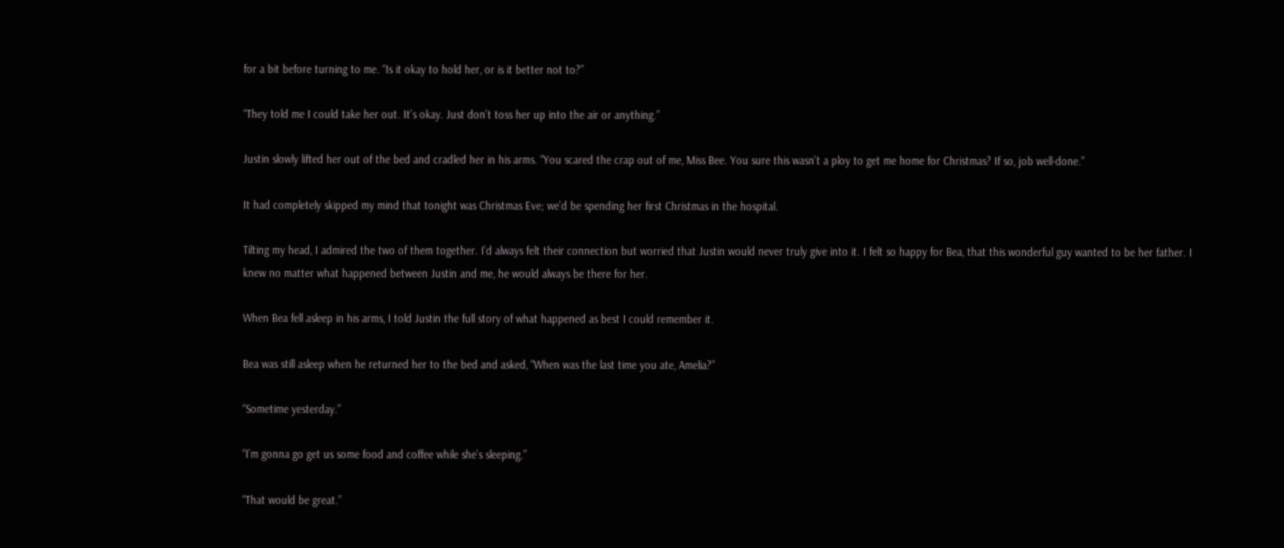for a bit before turning to me. “Is it okay to hold her, or is it better not to?”

“They told me I could take her out. It’s okay. Just don’t toss her up into the air or anything.”

Justin slowly lifted her out of the bed and cradled her in his arms. “You scared the crap out of me, Miss Bee. You sure this wasn’t a ploy to get me home for Christmas? If so, job well-done.”

It had completely skipped my mind that tonight was Christmas Eve; we’d be spending her first Christmas in the hospital.

Tilting my head, I admired the two of them together. I’d always felt their connection but worried that Justin would never truly give into it. I felt so happy for Bea, that this wonderful guy wanted to be her father. I knew no matter what happened between Justin and me, he would always be there for her.

When Bea fell asleep in his arms, I told Justin the full story of what happened as best I could remember it.

Bea was still asleep when he returned her to the bed and asked, “When was the last time you ate, Amelia?”

“Sometime yesterday.”

“I’m gonna go get us some food and coffee while she’s sleeping.”

“That would be great.”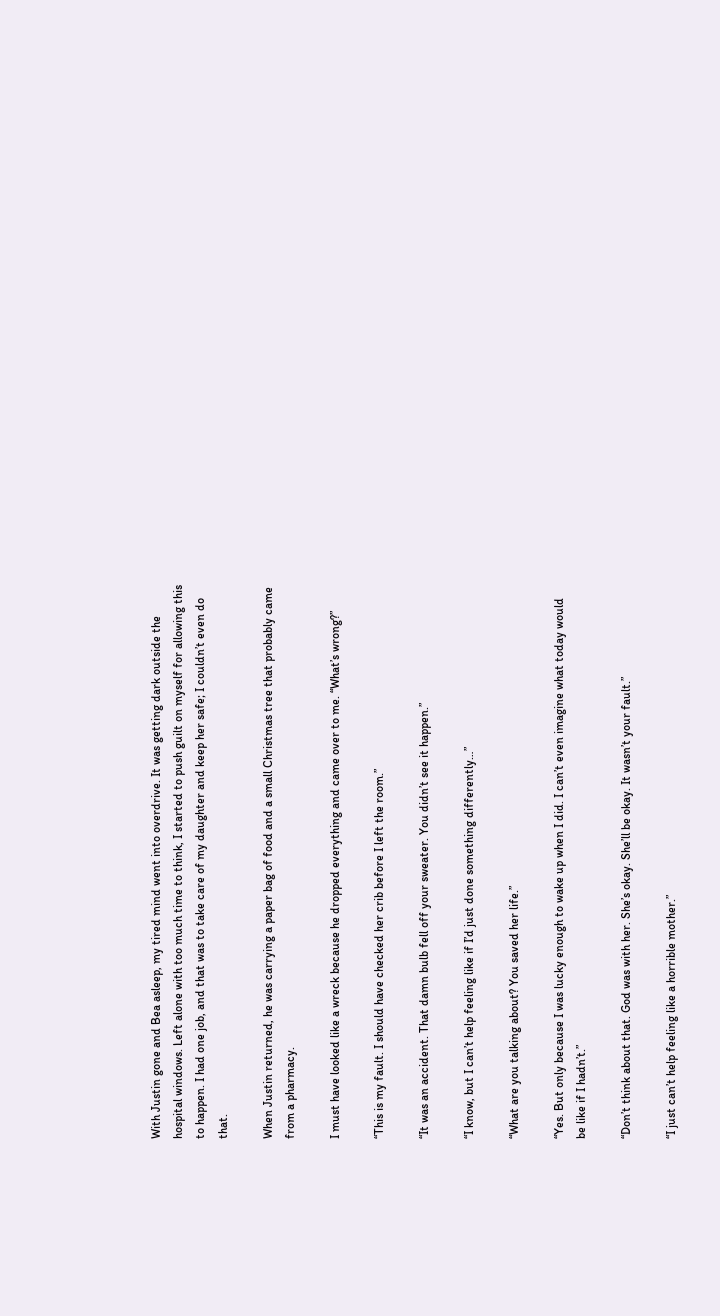With Justin gone and Bea asleep, my tired mind went into overdrive. It was getting dark outside the hospital windows. Left alone with too much time to think, I started to push guilt on myself for allowing this to happen. I had one job, and that was to take care of my daughter and keep her safe; I couldn’t even do that.

When Justin returned, he was carrying a paper bag of food and a small Christmas tree that probably came from a pharmacy.

I must have looked like a wreck because he dropped everything and came over to me. “What’s wrong?”

“This is my fault. I should have checked her crib before I left the room.”

“It was an accident. That damn bulb fell off your sweater. You didn’t see it happen.”

“I know, but I can’t help feeling like if I’d just done something differently…”

“What are you talking about? You saved her life.”

“Yes. But only because I was lucky enough to wake up when I did. I can’t even imagine what today would be like if I hadn’t.”

“Don’t think about that. God was with her. She’s okay. She’ll be okay. It wasn’t your fault.”

“I just can’t help feeling like a horrible mother.”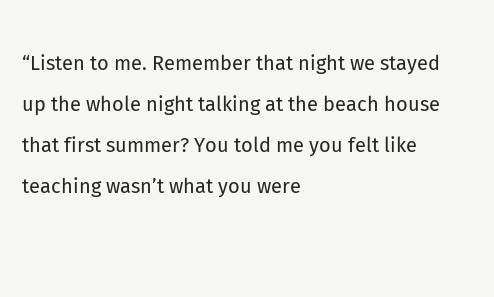“Listen to me. Remember that night we stayed up the whole night talking at the beach house that first summer? You told me you felt like teaching wasn’t what you were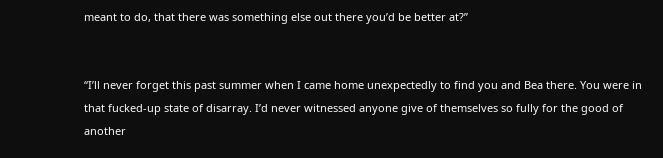meant to do, that there was something else out there you’d be better at?”


“I’ll never forget this past summer when I came home unexpectedly to find you and Bea there. You were in that fucked-up state of disarray. I’d never witnessed anyone give of themselves so fully for the good of another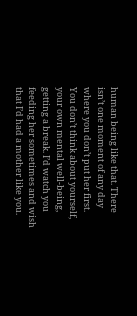human being like that. There isn’t one moment of any day where you don’t put her first. You don’t think about yourself, your own mental well-being, getting a break. I’d watch you feeding her sometimes and wish that I’d had a mother like you.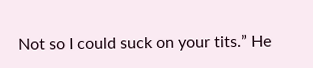Not so I could suck on your tits.” He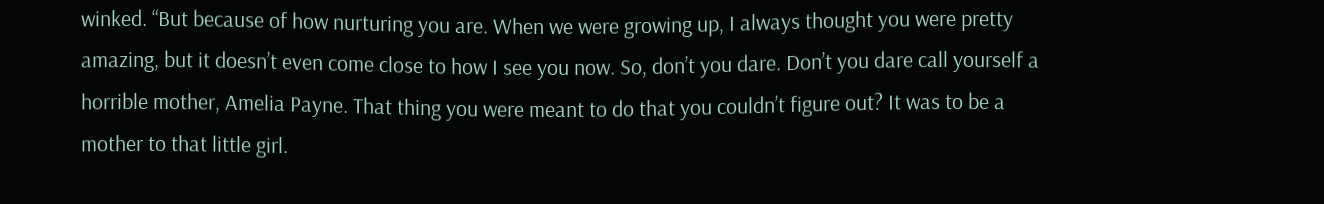winked. “But because of how nurturing you are. When we were growing up, I always thought you were pretty amazing, but it doesn’t even come close to how I see you now. So, don’t you dare. Don’t you dare call yourself a horrible mother, Amelia Payne. That thing you were meant to do that you couldn’t figure out? It was to be a mother to that little girl.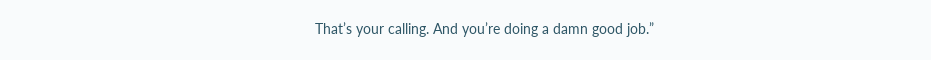That’s your calling. And you’re doing a damn good job.”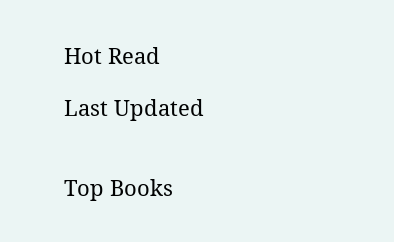Hot Read

Last Updated


Top Books